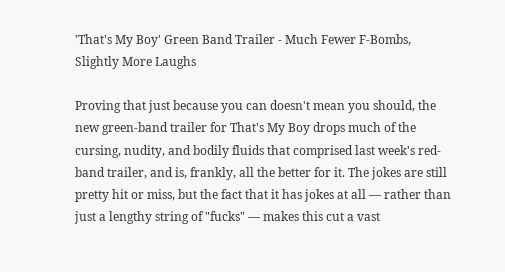'That's My Boy' Green Band Trailer - Much Fewer F-Bombs, Slightly More Laughs

Proving that just because you can doesn't mean you should, the new green-band trailer for That's My Boy drops much of the cursing, nudity, and bodily fluids that comprised last week's red-band trailer, and is, frankly, all the better for it. The jokes are still pretty hit or miss, but the fact that it has jokes at all — rather than just a lengthy string of "fucks" — makes this cut a vast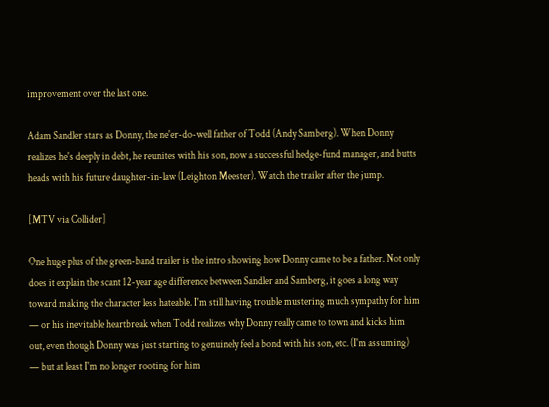improvement over the last one.

Adam Sandler stars as Donny, the ne'er-do-well father of Todd (Andy Samberg). When Donny realizes he's deeply in debt, he reunites with his son, now a successful hedge-fund manager, and butts heads with his future daughter-in-law (Leighton Meester). Watch the trailer after the jump.

[MTV via Collider]

One huge plus of the green-band trailer is the intro showing how Donny came to be a father. Not only does it explain the scant 12-year age difference between Sandler and Samberg, it goes a long way toward making the character less hateable. I'm still having trouble mustering much sympathy for him — or his inevitable heartbreak when Todd realizes why Donny really came to town and kicks him out, even though Donny was just starting to genuinely feel a bond with his son, etc. (I'm assuming) — but at least I'm no longer rooting for him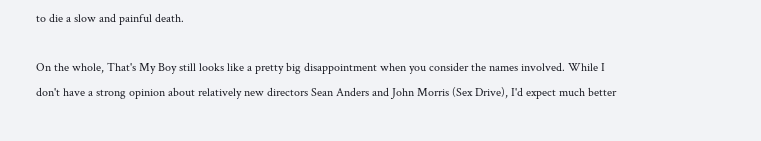to die a slow and painful death.

On the whole, That's My Boy still looks like a pretty big disappointment when you consider the names involved. While I don't have a strong opinion about relatively new directors Sean Anders and John Morris (Sex Drive), I'd expect much better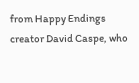from Happy Endings creator David Caspe, who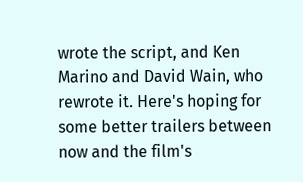wrote the script, and Ken Marino and David Wain, who rewrote it. Here's hoping for some better trailers between now and the film's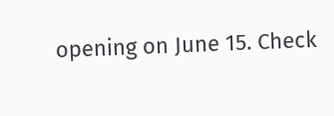opening on June 15. Check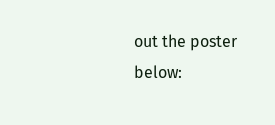out the poster below: